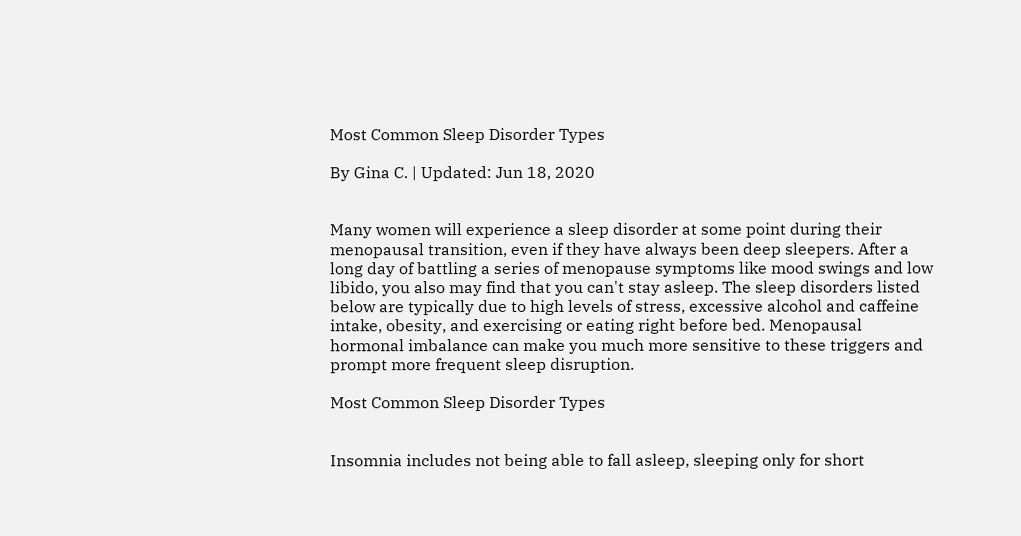Most Common Sleep Disorder Types

By Gina C. | Updated: Jun 18, 2020


Many women will experience a sleep disorder at some point during their menopausal transition, even if they have always been deep sleepers. After a long day of battling a series of menopause symptoms like mood swings and low libido, you also may find that you can't stay asleep. The sleep disorders listed below are typically due to high levels of stress, excessive alcohol and caffeine intake, obesity, and exercising or eating right before bed. Menopausal hormonal imbalance can make you much more sensitive to these triggers and prompt more frequent sleep disruption.

Most Common Sleep Disorder Types


Insomnia includes not being able to fall asleep, sleeping only for short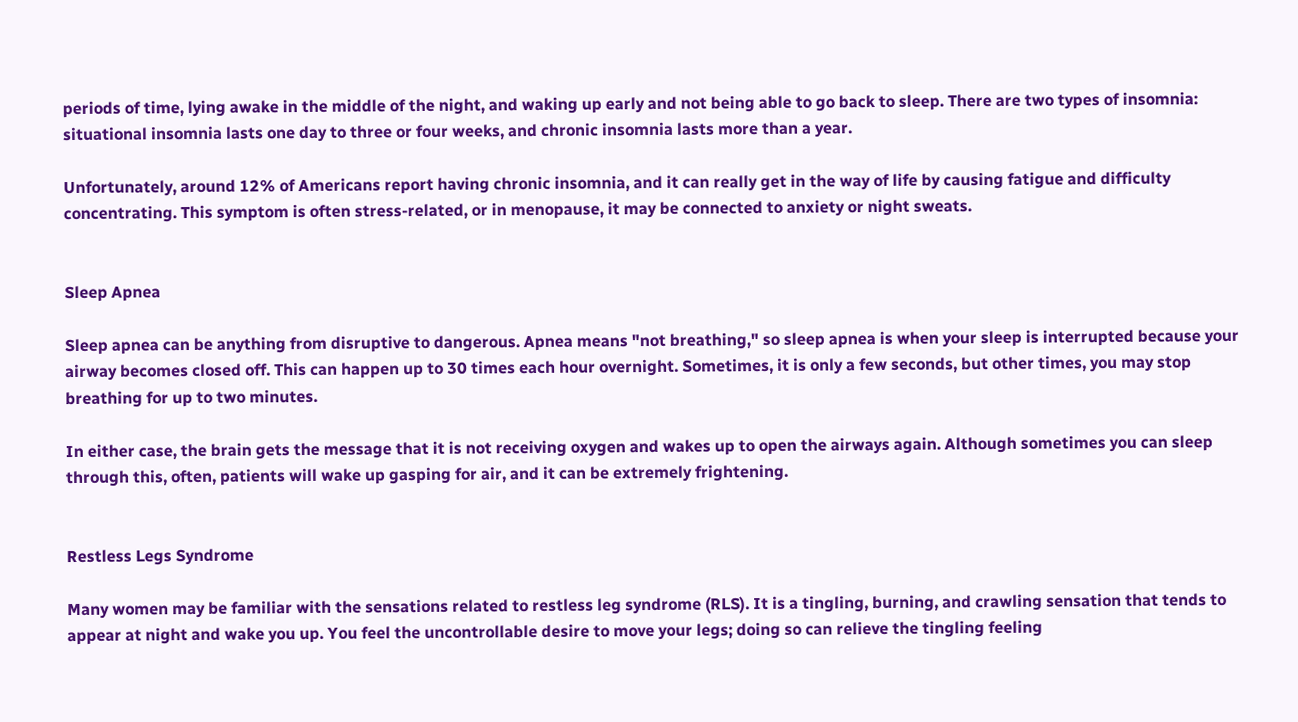periods of time, lying awake in the middle of the night, and waking up early and not being able to go back to sleep. There are two types of insomnia: situational insomnia lasts one day to three or four weeks, and chronic insomnia lasts more than a year.

Unfortunately, around 12% of Americans report having chronic insomnia, and it can really get in the way of life by causing fatigue and difficulty concentrating. This symptom is often stress-related, or in menopause, it may be connected to anxiety or night sweats.


Sleep Apnea

Sleep apnea can be anything from disruptive to dangerous. Apnea means "not breathing," so sleep apnea is when your sleep is interrupted because your airway becomes closed off. This can happen up to 30 times each hour overnight. Sometimes, it is only a few seconds, but other times, you may stop breathing for up to two minutes.

In either case, the brain gets the message that it is not receiving oxygen and wakes up to open the airways again. Although sometimes you can sleep through this, often, patients will wake up gasping for air, and it can be extremely frightening.


Restless Legs Syndrome

Many women may be familiar with the sensations related to restless leg syndrome (RLS). It is a tingling, burning, and crawling sensation that tends to appear at night and wake you up. You feel the uncontrollable desire to move your legs; doing so can relieve the tingling feeling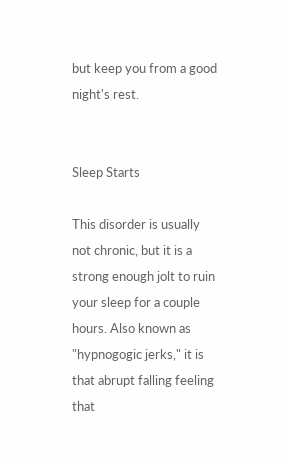but keep you from a good night's rest.


Sleep Starts

This disorder is usually not chronic, but it is a strong enough jolt to ruin your sleep for a couple hours. Also known as "hypnogogic jerks," it is that abrupt falling feeling that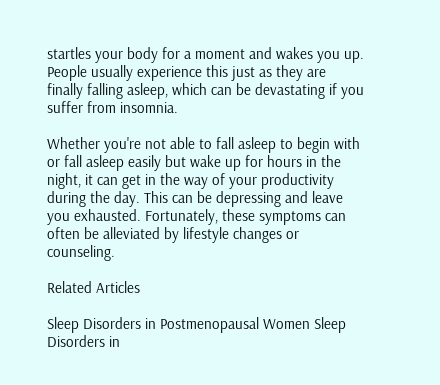startles your body for a moment and wakes you up. People usually experience this just as they are finally falling asleep, which can be devastating if you suffer from insomnia.

Whether you're not able to fall asleep to begin with or fall asleep easily but wake up for hours in the night, it can get in the way of your productivity during the day. This can be depressing and leave you exhausted. Fortunately, these symptoms can often be alleviated by lifestyle changes or counseling.

Related Articles

Sleep Disorders in Postmenopausal Women Sleep Disorders in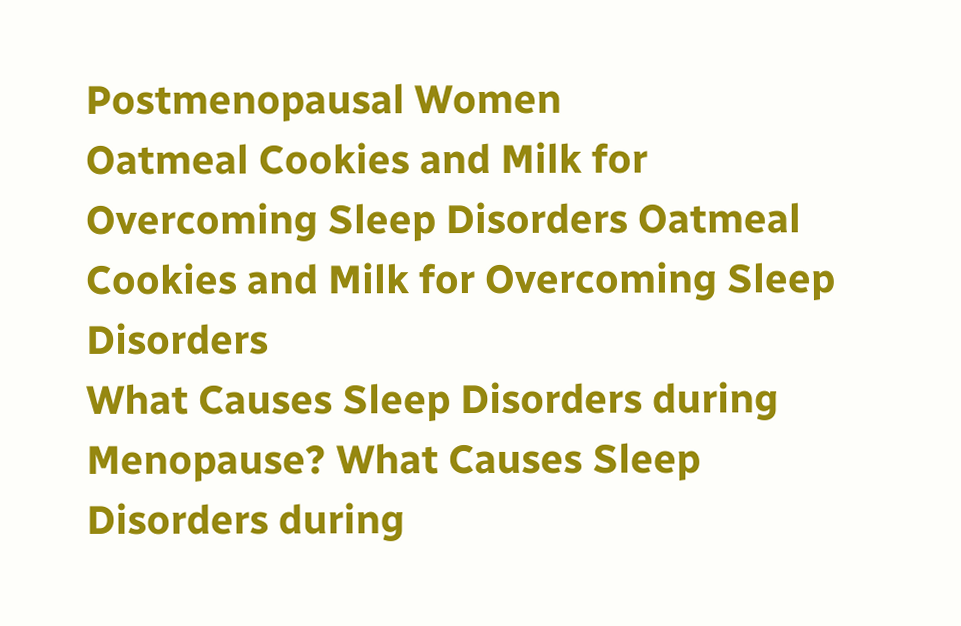Postmenopausal Women
Oatmeal Cookies and Milk for Overcoming Sleep Disorders Oatmeal Cookies and Milk for Overcoming Sleep Disorders
What Causes Sleep Disorders during Menopause? What Causes Sleep Disorders during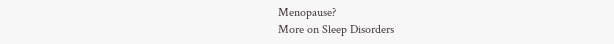Menopause?
More on Sleep Disorders